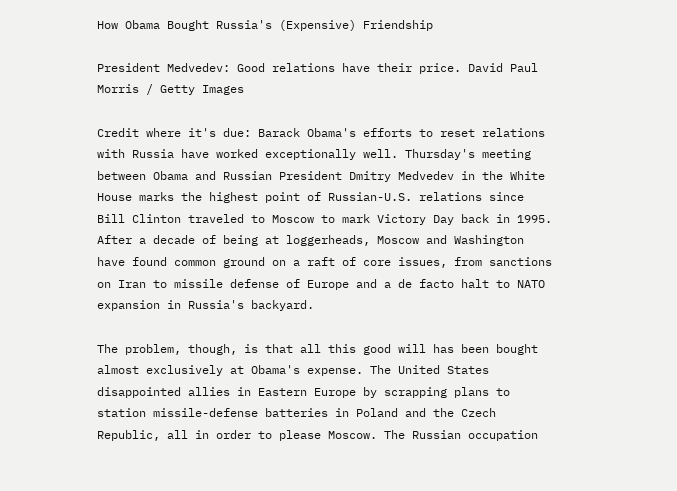How Obama Bought Russia's (Expensive) Friendship

President Medvedev: Good relations have their price. David Paul Morris / Getty Images

Credit where it's due: Barack Obama's efforts to reset relations with Russia have worked exceptionally well. Thursday's meeting between Obama and Russian President Dmitry Medvedev in the White House marks the highest point of Russian-U.S. relations since Bill Clinton traveled to Moscow to mark Victory Day back in 1995. After a decade of being at loggerheads, Moscow and Washington have found common ground on a raft of core issues, from sanctions on Iran to missile defense of Europe and a de facto halt to NATO expansion in Russia's backyard.

The problem, though, is that all this good will has been bought almost exclusively at Obama's expense. The United States disappointed allies in Eastern Europe by scrapping plans to station missile-defense batteries in Poland and the Czech Republic, all in order to please Moscow. The Russian occupation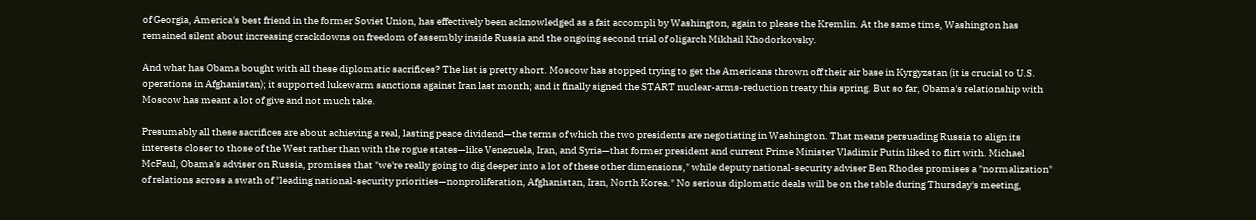of Georgia, America's best friend in the former Soviet Union, has effectively been acknowledged as a fait accompli by Washington, again to please the Kremlin. At the same time, Washington has remained silent about increasing crackdowns on freedom of assembly inside Russia and the ongoing second trial of oligarch Mikhail Khodorkovsky.

And what has Obama bought with all these diplomatic sacrifices? The list is pretty short. Moscow has stopped trying to get the Americans thrown off their air base in Kyrgyzstan (it is crucial to U.S. operations in Afghanistan); it supported lukewarm sanctions against Iran last month; and it finally signed the START nuclear-arms-reduction treaty this spring. But so far, Obama's relationship with Moscow has meant a lot of give and not much take.

Presumably all these sacrifices are about achieving a real, lasting peace dividend—the terms of which the two presidents are negotiating in Washington. That means persuading Russia to align its interests closer to those of the West rather than with the rogue states—like Venezuela, Iran, and Syria—that former president and current Prime Minister Vladimir Putin liked to flirt with. Michael McFaul, Obama's adviser on Russia, promises that "we're really going to dig deeper into a lot of these other dimensions," while deputy national-security adviser Ben Rhodes promises a "normalization" of relations across a swath of "leading national-security priorities—nonproliferation, Afghanistan, Iran, North Korea." No serious diplomatic deals will be on the table during Thursday's meeting,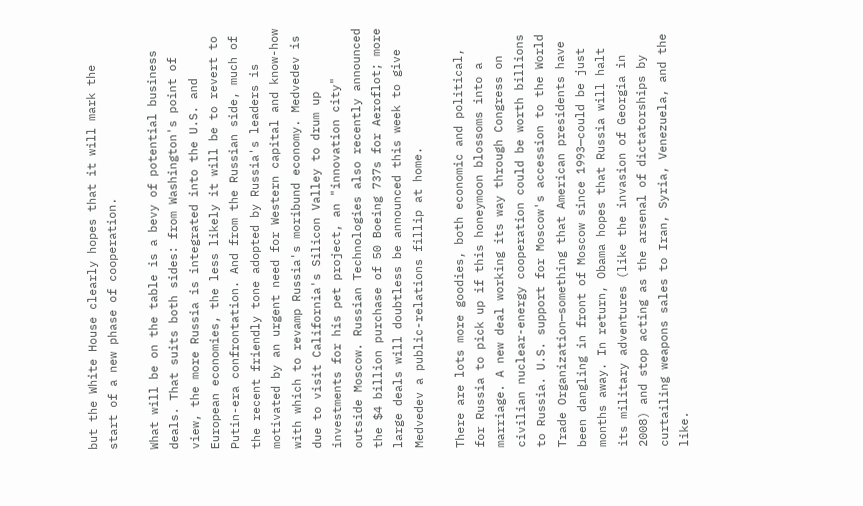but the White House clearly hopes that it will mark the start of a new phase of cooperation.

What will be on the table is a bevy of potential business deals. That suits both sides: from Washington's point of view, the more Russia is integrated into the U.S. and European economies, the less likely it will be to revert to Putin-era confrontation. And from the Russian side, much of the recent friendly tone adopted by Russia's leaders is motivated by an urgent need for Western capital and know-how with which to revamp Russia's moribund economy. Medvedev is due to visit California's Silicon Valley to drum up investments for his pet project, an "innovation city" outside Moscow. Russian Technologies also recently announced the $4 billion purchase of 50 Boeing 737s for Aeroflot; more large deals will doubtless be announced this week to give Medvedev a public-relations fillip at home.

There are lots more goodies, both economic and political, for Russia to pick up if this honeymoon blossoms into a marriage. A new deal working its way through Congress on civilian nuclear-energy cooperation could be worth billions to Russia. U.S. support for Moscow's accession to the World Trade Organization—something that American presidents have been dangling in front of Moscow since 1993—could be just months away. In return, Obama hopes that Russia will halt its military adventures (like the invasion of Georgia in 2008) and stop acting as the arsenal of dictatorships by curtailing weapons sales to Iran, Syria, Venezuela, and the like.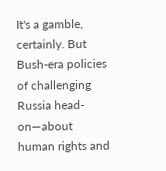It's a gamble, certainly. But Bush-era policies of challenging Russia head-on—about human rights and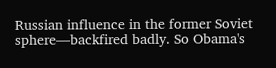Russian influence in the former Soviet sphere—backfired badly. So Obama's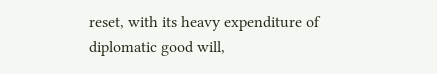reset, with its heavy expenditure of diplomatic good will,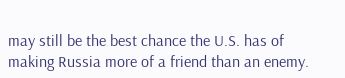may still be the best chance the U.S. has of making Russia more of a friend than an enemy.